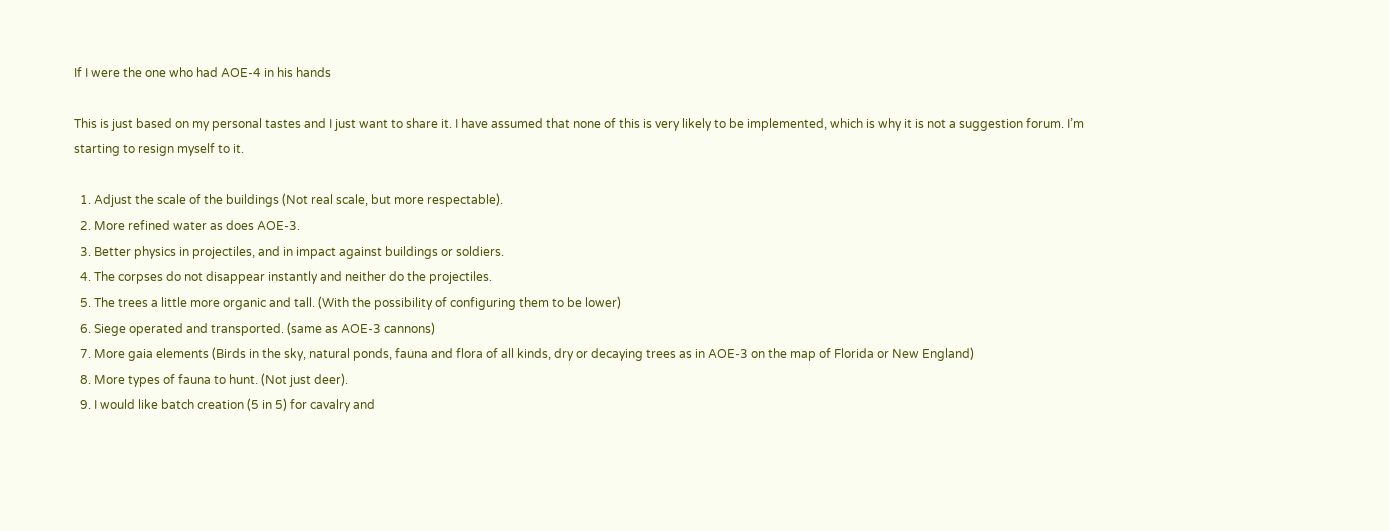If I were the one who had AOE-4 in his hands

This is just based on my personal tastes and I just want to share it. I have assumed that none of this is very likely to be implemented, which is why it is not a suggestion forum. I’m starting to resign myself to it.

  1. Adjust the scale of the buildings (Not real scale, but more respectable).
  2. More refined water as does AOE-3.
  3. Better physics in projectiles, and in impact against buildings or soldiers.
  4. The corpses do not disappear instantly and neither do the projectiles.
  5. The trees a little more organic and tall. (With the possibility of configuring them to be lower)
  6. Siege operated and transported. (same as AOE-3 cannons)
  7. More gaia elements (Birds in the sky, natural ponds, fauna and flora of all kinds, dry or decaying trees as in AOE-3 on the map of Florida or New England)
  8. More types of fauna to hunt. (Not just deer).
  9. I would like batch creation (5 in 5) for cavalry and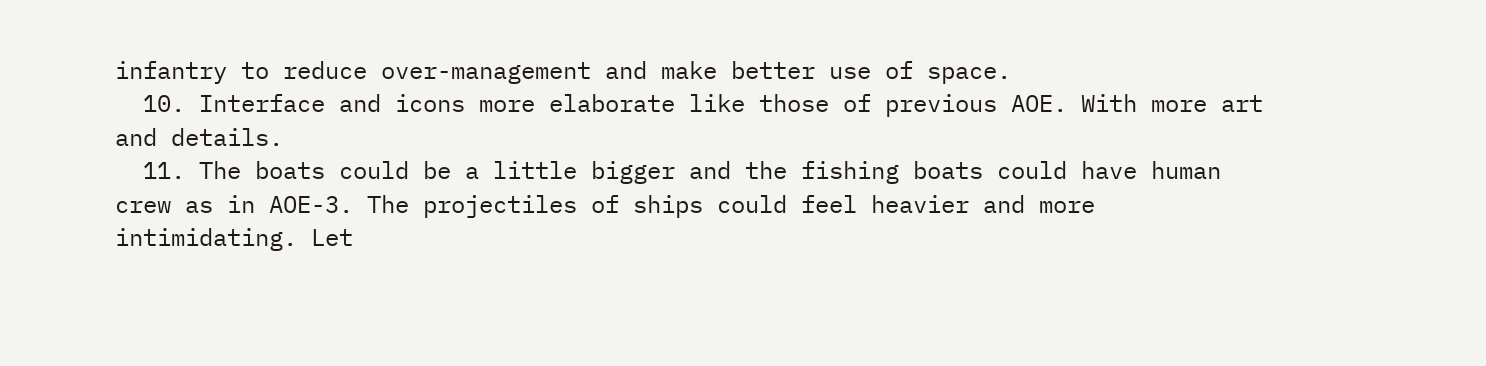infantry to reduce over-management and make better use of space.
  10. Interface and icons more elaborate like those of previous AOE. With more art and details.
  11. The boats could be a little bigger and the fishing boats could have human crew as in AOE-3. The projectiles of ships could feel heavier and more intimidating. Let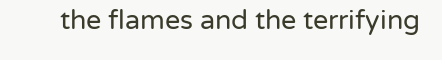the flames and the terrifying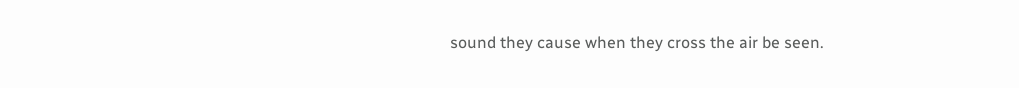sound they cause when they cross the air be seen.